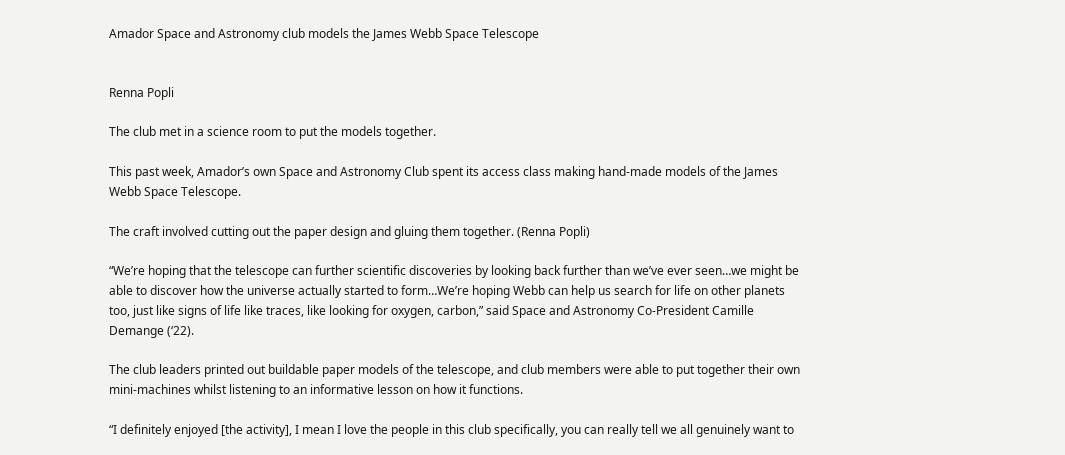Amador Space and Astronomy club models the James Webb Space Telescope


Renna Popli

The club met in a science room to put the models together.

This past week, Amador’s own Space and Astronomy Club spent its access class making hand-made models of the James Webb Space Telescope.

The craft involved cutting out the paper design and gluing them together. (Renna Popli)

“We’re hoping that the telescope can further scientific discoveries by looking back further than we’ve ever seen…we might be able to discover how the universe actually started to form…We’re hoping Webb can help us search for life on other planets too, just like signs of life like traces, like looking for oxygen, carbon,” said Space and Astronomy Co-President Camille Demange (‘22).

The club leaders printed out buildable paper models of the telescope, and club members were able to put together their own mini-machines whilst listening to an informative lesson on how it functions.

“I definitely enjoyed [the activity], I mean I love the people in this club specifically, you can really tell we all genuinely want to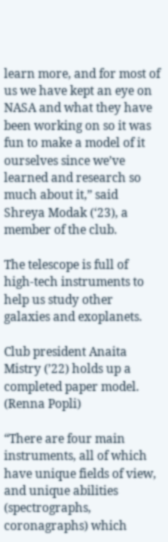learn more, and for most of us we have kept an eye on NASA and what they have been working on so it was fun to make a model of it ourselves since we’ve learned and research so much about it,” said Shreya Modak (‘23), a member of the club.

The telescope is full of high-tech instruments to help us study other galaxies and exoplanets.

Club president Anaita Mistry (’22) holds up a completed paper model. (Renna Popli)

“There are four main instruments, all of which have unique fields of view, and unique abilities (spectrographs, coronagraphs) which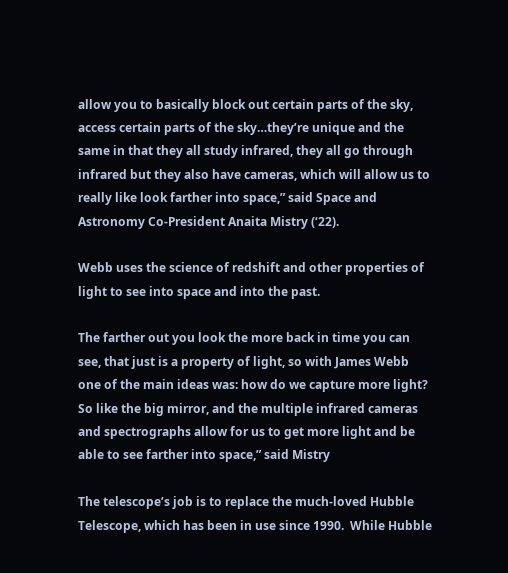allow you to basically block out certain parts of the sky, access certain parts of the sky…they’re unique and the same in that they all study infrared, they all go through infrared but they also have cameras, which will allow us to really like look farther into space,” said Space and Astronomy Co-President Anaita Mistry (‘22).

Webb uses the science of redshift and other properties of light to see into space and into the past.

The farther out you look the more back in time you can see, that just is a property of light, so with James Webb one of the main ideas was: how do we capture more light? So like the big mirror, and the multiple infrared cameras and spectrographs allow for us to get more light and be able to see farther into space,” said Mistry

The telescope’s job is to replace the much-loved Hubble Telescope, which has been in use since 1990.  While Hubble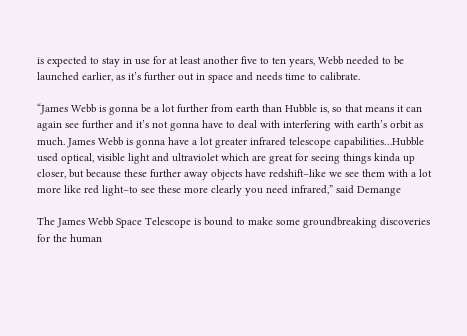is expected to stay in use for at least another five to ten years, Webb needed to be launched earlier, as it’s further out in space and needs time to calibrate.

“James Webb is gonna be a lot further from earth than Hubble is, so that means it can again see further and it’s not gonna have to deal with interfering with earth’s orbit as much. James Webb is gonna have a lot greater infrared telescope capabilities…Hubble used optical, visible light and ultraviolet which are great for seeing things kinda up closer, but because these further away objects have redshift–like we see them with a lot more like red light–to see these more clearly you need infrared,” said Demange

The James Webb Space Telescope is bound to make some groundbreaking discoveries for the human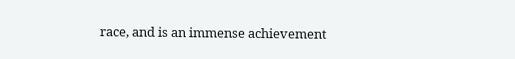race, and is an immense achievement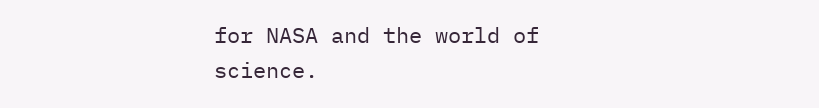for NASA and the world of science.